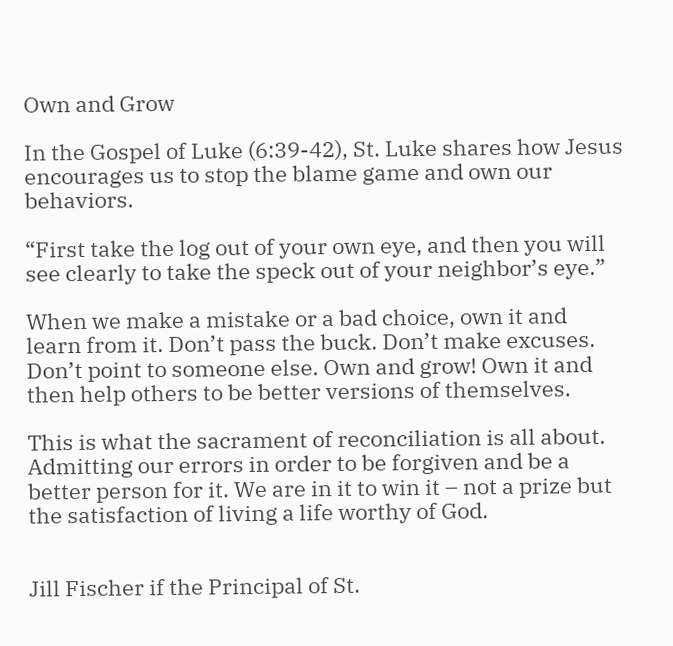Own and Grow

In the Gospel of Luke (6:39-42), St. Luke shares how Jesus encourages us to stop the blame game and own our behaviors.

“First take the log out of your own eye, and then you will see clearly to take the speck out of your neighbor’s eye.”

When we make a mistake or a bad choice, own it and learn from it. Don’t pass the buck. Don’t make excuses. Don’t point to someone else. Own and grow! Own it and then help others to be better versions of themselves.

This is what the sacrament of reconciliation is all about. Admitting our errors in order to be forgiven and be a better person for it. We are in it to win it – not a prize but the satisfaction of living a life worthy of God.


Jill Fischer if the Principal of St.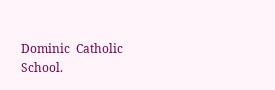Dominic  Catholic School.